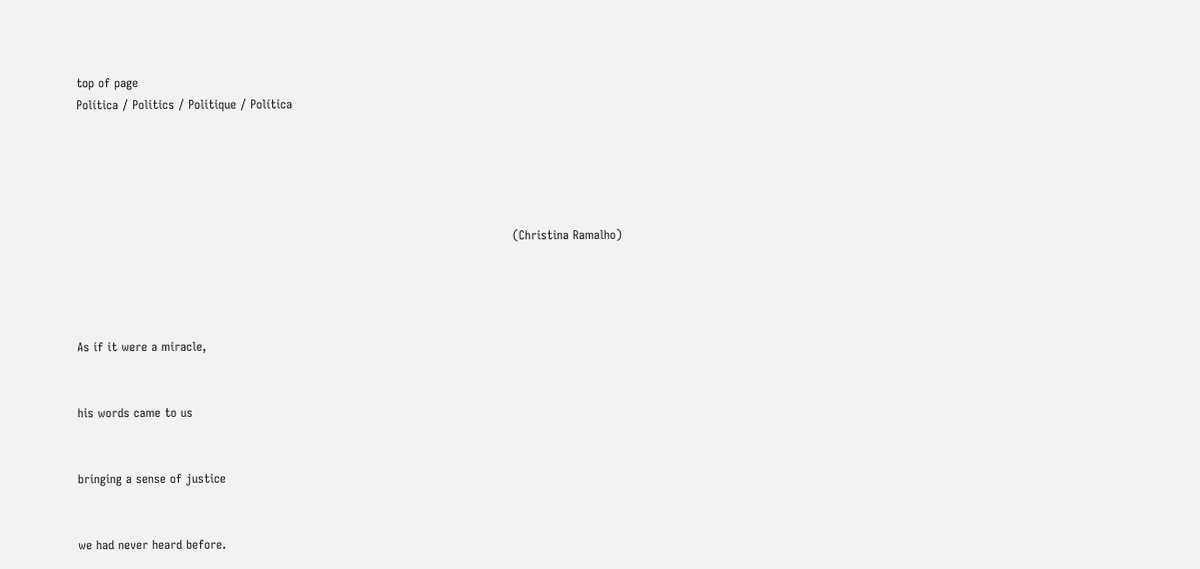top of page
Política / Politics / Politique / Política





                                                                                                             (Christina Ramalho)




As if it were a miracle,


his words came to us


bringing a sense of justice


we had never heard before.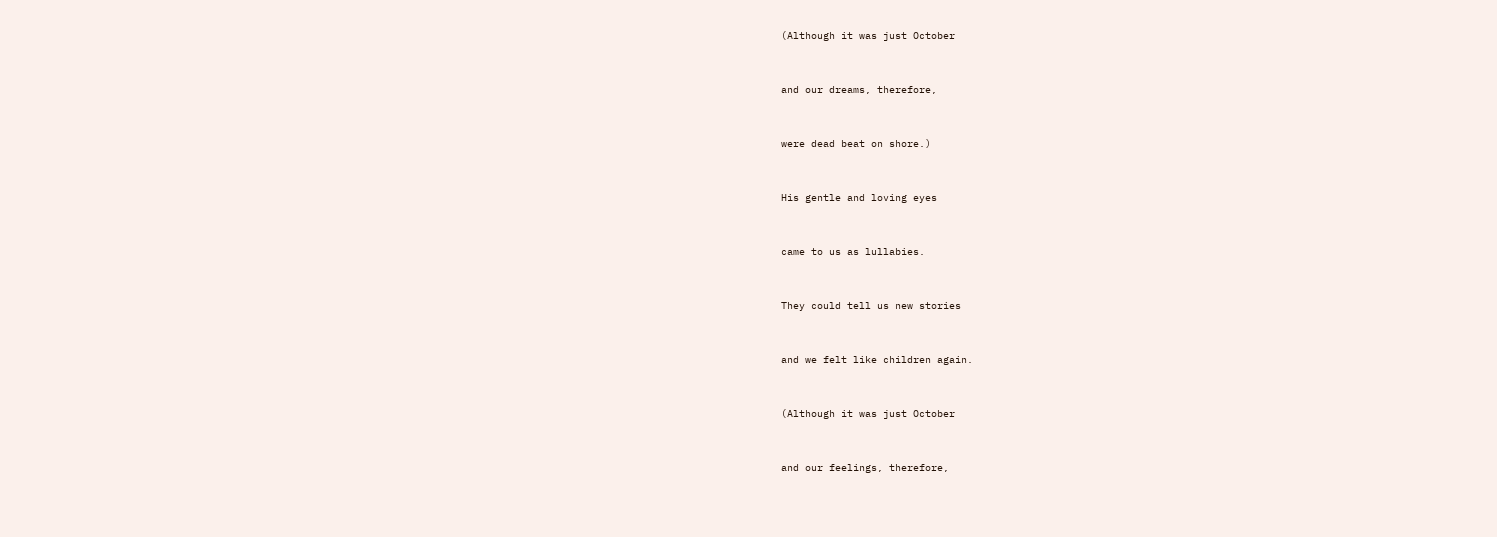(Although it was just October


and our dreams, therefore,


were dead beat on shore.)


His gentle and loving eyes


came to us as lullabies.


They could tell us new stories


and we felt like children again.


(Although it was just October


and our feelings, therefore,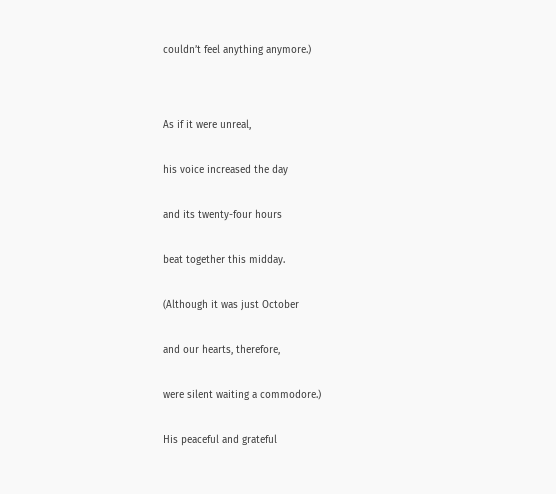couldn’t feel anything anymore.)




As if it were unreal,


his voice increased the day


and its twenty-four hours


beat together this midday.


(Although it was just October


and our hearts, therefore,


were silent waiting a commodore.)


His peaceful and grateful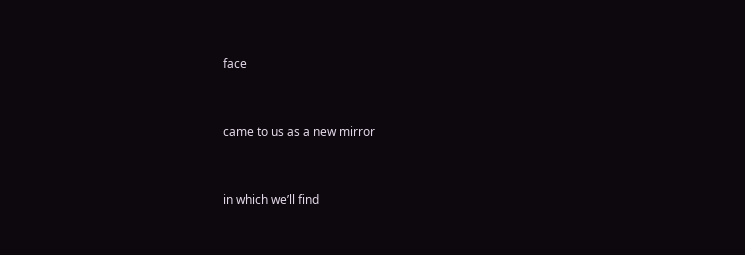face


came to us as a new mirror


in which we’ll find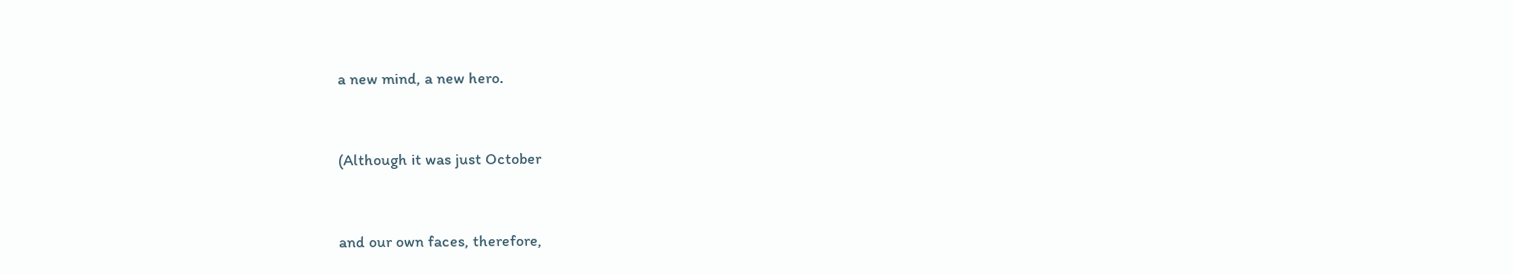a new mind, a new hero.


(Although it was just October


and our own faces, therefore,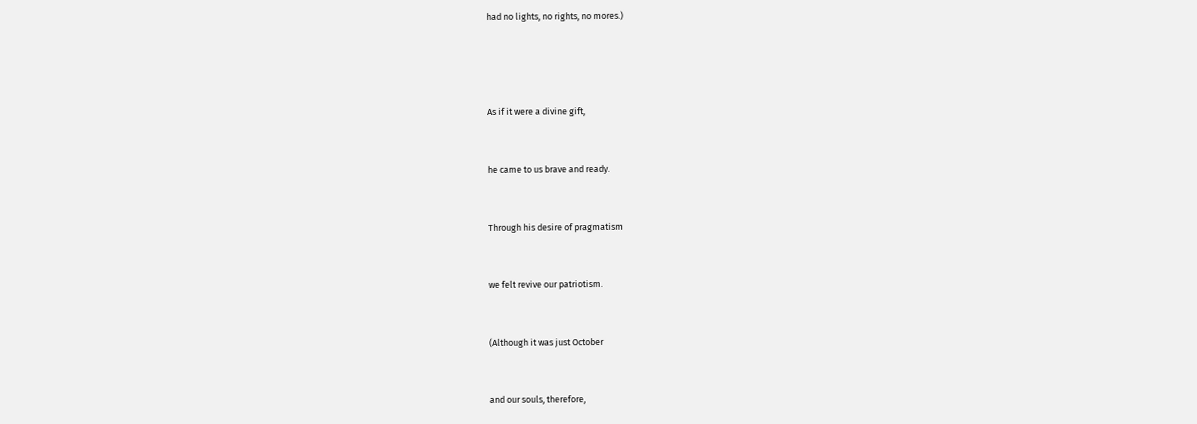had no lights, no rights, no mores.)




As if it were a divine gift,


he came to us brave and ready.


Through his desire of pragmatism


we felt revive our patriotism.


(Although it was just October


and our souls, therefore,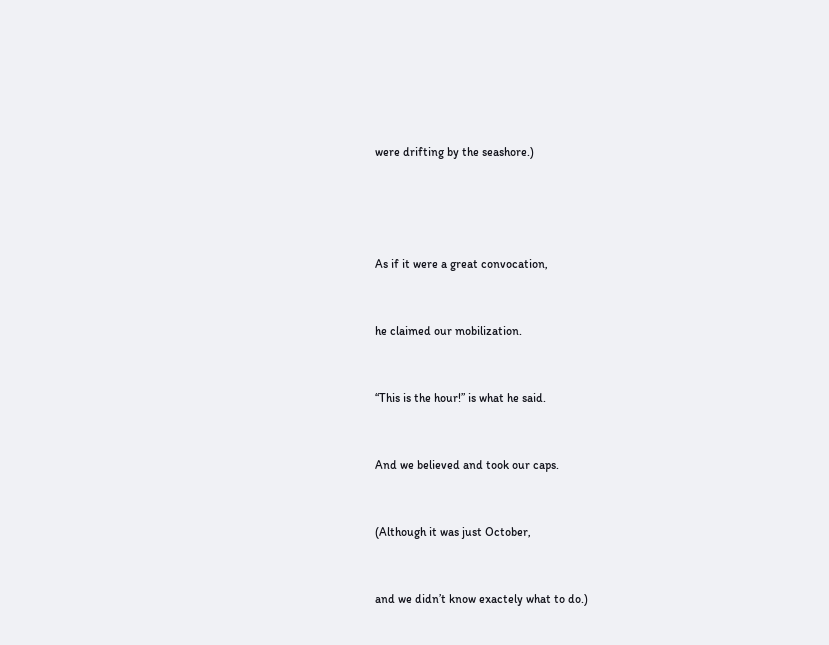were drifting by the seashore.)




As if it were a great convocation,


he claimed our mobilization.


“This is the hour!” is what he said.


And we believed and took our caps.


(Although it was just October,


and we didn’t know exactely what to do.)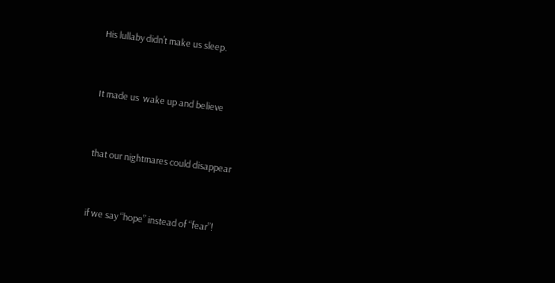His lullaby didn’t make us sleep.


It made us  wake up and believe


that our nightmares could disappear


if we say “hope” instead of “fear”!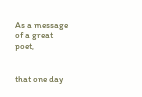As a message of a great poet,


that one day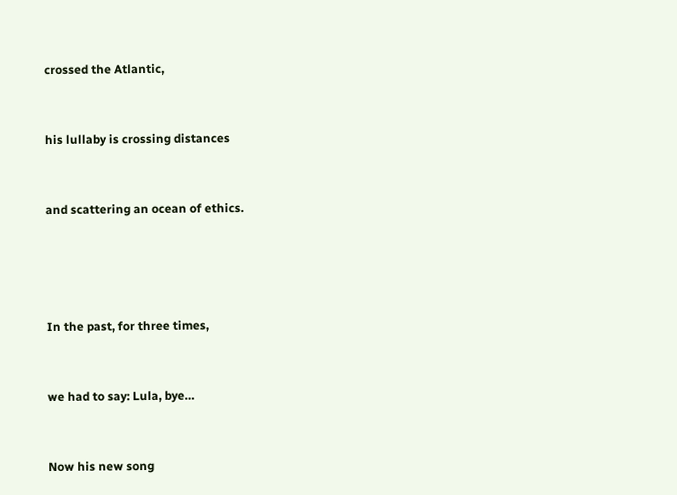crossed the Atlantic,


his lullaby is crossing distances


and scattering an ocean of ethics.




In the past, for three times,


we had to say: Lula, bye…


Now his new song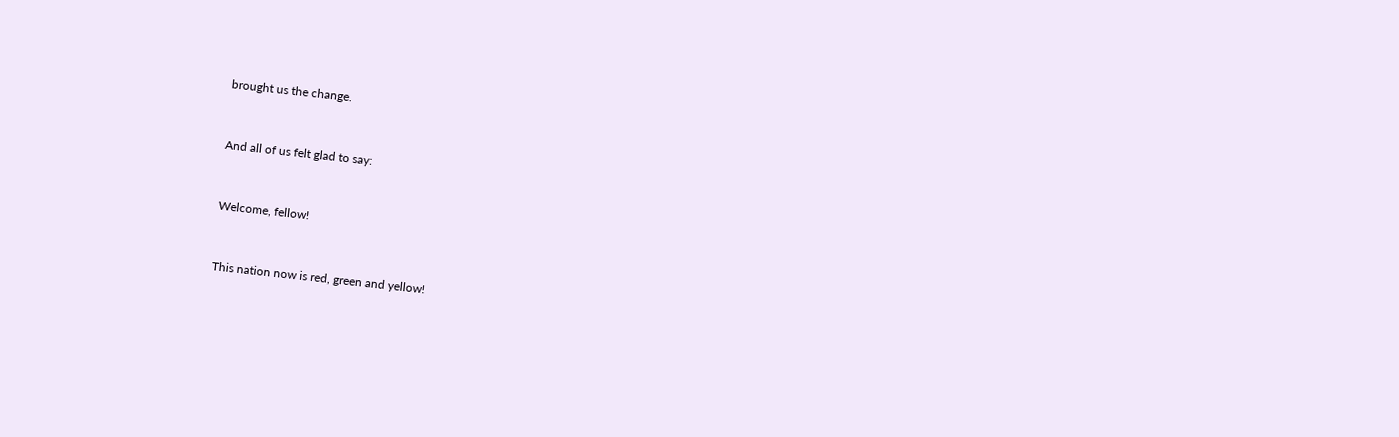brought us the change.


And all of us felt glad to say:


Welcome, fellow!


This nation now is red, green and yellow!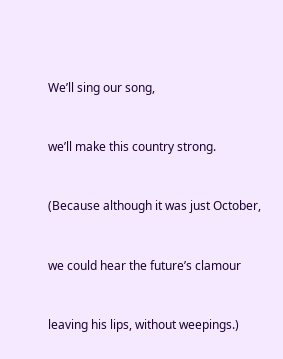We’ll sing our song,


we’ll make this country strong.


(Because although it was just October,


we could hear the future’s clamour


leaving his lips, without weepings.)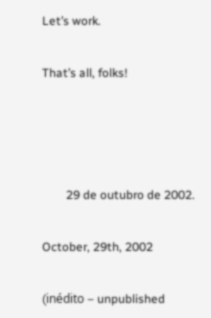Let’s work.


That’s all, folks!






        29 de outubro de 2002.


October, 29th, 2002


(inédito – unpublished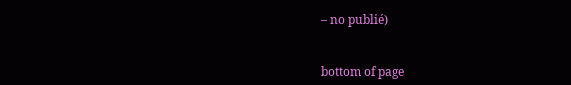– no publié)


bottom of page